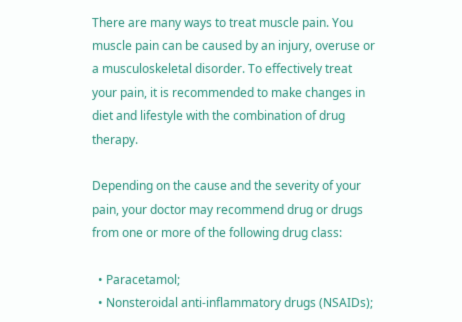There are many ways to treat muscle pain. You muscle pain can be caused by an injury, overuse or a musculoskeletal disorder. To effectively treat your pain, it is recommended to make changes in diet and lifestyle with the combination of drug therapy.

Depending on the cause and the severity of your pain, your doctor may recommend drug or drugs from one or more of the following drug class:

  • Paracetamol;
  • Nonsteroidal anti-inflammatory drugs (NSAIDs);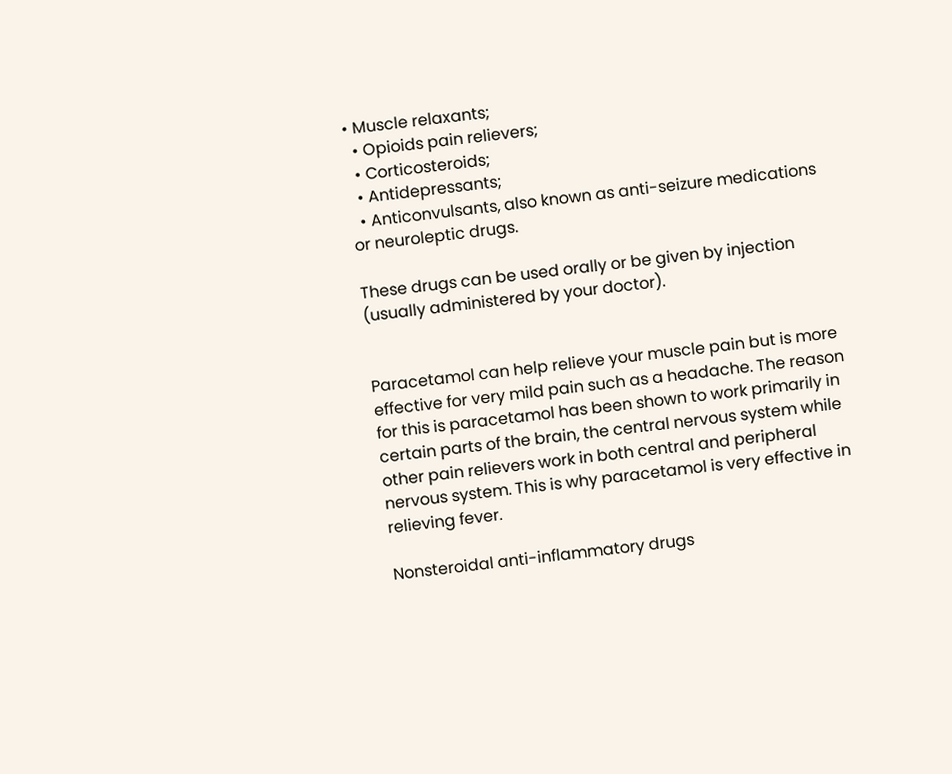• Muscle relaxants;
  • Opioids pain relievers;
  • Corticosteroids;
  • Antidepressants;
  • Anticonvulsants, also known as anti-seizure medications or neuroleptic drugs.

These drugs can be used orally or be given by injection (usually administered by your doctor).


Paracetamol can help relieve your muscle pain but is more effective for very mild pain such as a headache. The reason for this is paracetamol has been shown to work primarily in certain parts of the brain, the central nervous system while other pain relievers work in both central and peripheral nervous system. This is why paracetamol is very effective in relieving fever.

Nonsteroidal anti-inflammatory drugs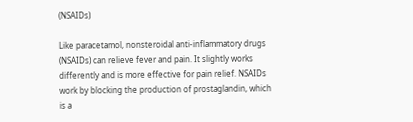(NSAIDs)

Like paracetamol, nonsteroidal anti-inflammatory drugs (NSAIDs) can relieve fever and pain. It slightly works differently and is more effective for pain relief. NSAIDs work by blocking the production of prostaglandin, which is a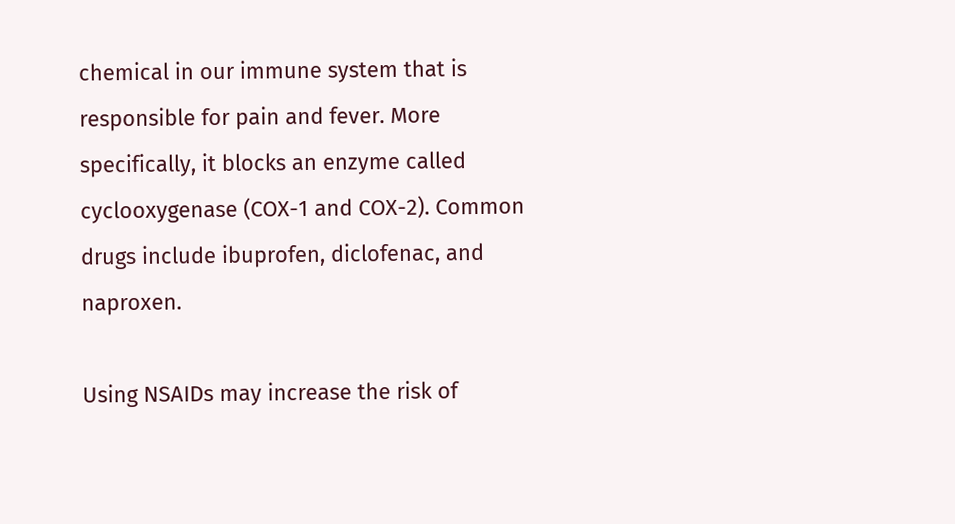chemical in our immune system that is responsible for pain and fever. More specifically, it blocks an enzyme called cyclooxygenase (COX-1 and COX-2). Common drugs include ibuprofen, diclofenac, and naproxen.

Using NSAIDs may increase the risk of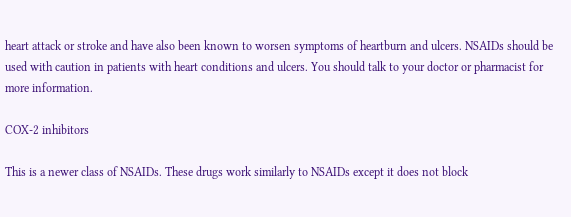heart attack or stroke and have also been known to worsen symptoms of heartburn and ulcers. NSAIDs should be used with caution in patients with heart conditions and ulcers. You should talk to your doctor or pharmacist for more information.

COX-2 inhibitors

This is a newer class of NSAIDs. These drugs work similarly to NSAIDs except it does not block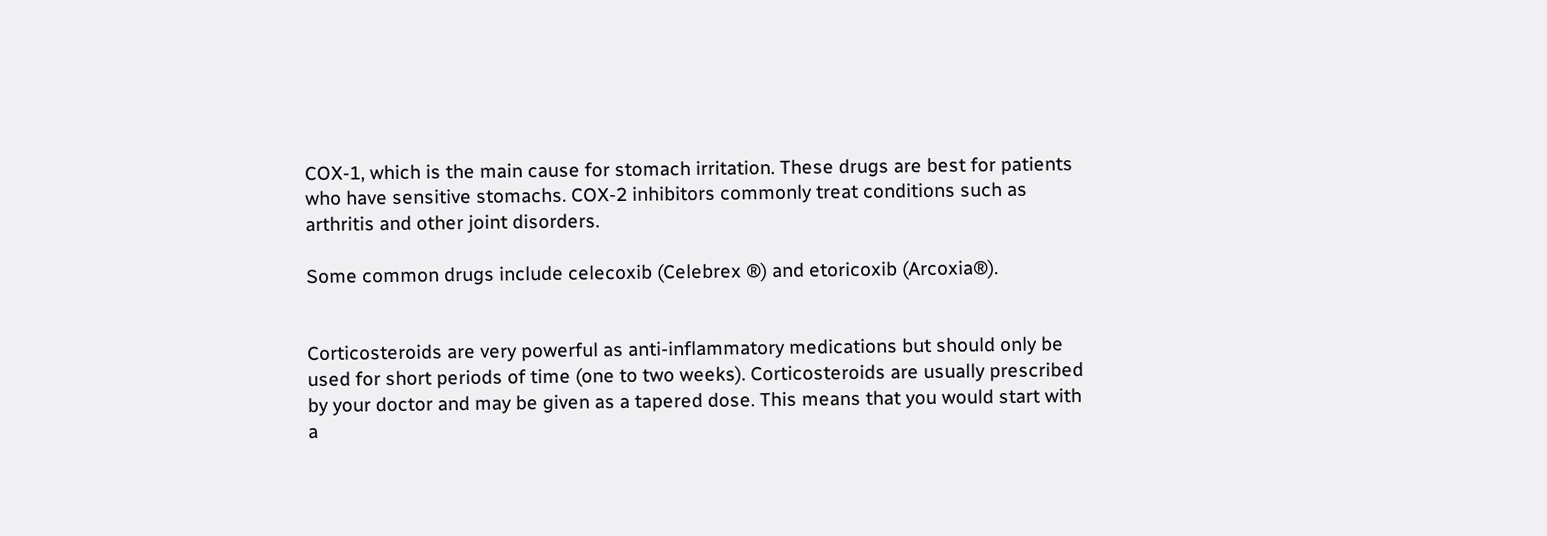COX-1, which is the main cause for stomach irritation. These drugs are best for patients who have sensitive stomachs. COX-2 inhibitors commonly treat conditions such as arthritis and other joint disorders.

Some common drugs include celecoxib (Celebrex ®) and etoricoxib (Arcoxia®).


Corticosteroids are very powerful as anti-inflammatory medications but should only be used for short periods of time (one to two weeks). Corticosteroids are usually prescribed by your doctor and may be given as a tapered dose. This means that you would start with a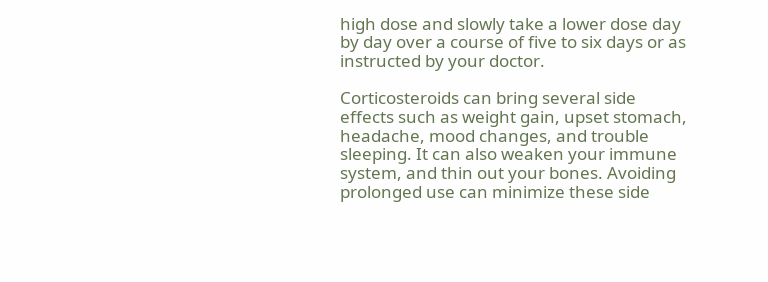high dose and slowly take a lower dose day by day over a course of five to six days or as instructed by your doctor.

Corticosteroids can bring several side effects such as weight gain, upset stomach, headache, mood changes, and trouble sleeping. It can also weaken your immune system, and thin out your bones. Avoiding prolonged use can minimize these side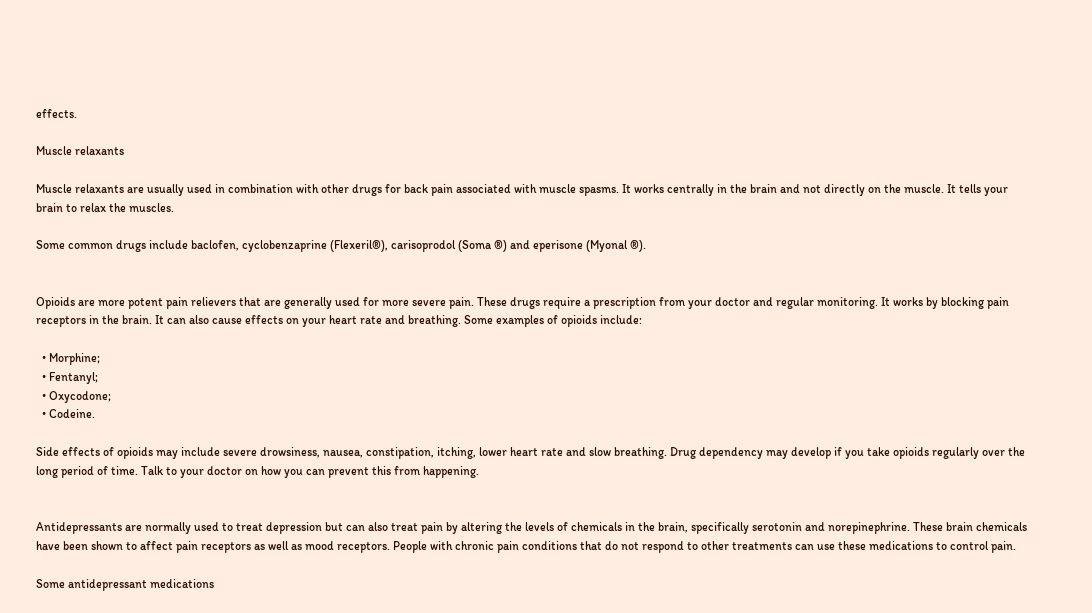effects.

Muscle relaxants

Muscle relaxants are usually used in combination with other drugs for back pain associated with muscle spasms. It works centrally in the brain and not directly on the muscle. It tells your brain to relax the muscles.

Some common drugs include baclofen, cyclobenzaprine (Flexeril®), carisoprodol (Soma ®) and eperisone (Myonal ®).


Opioids are more potent pain relievers that are generally used for more severe pain. These drugs require a prescription from your doctor and regular monitoring. It works by blocking pain receptors in the brain. It can also cause effects on your heart rate and breathing. Some examples of opioids include:

  • Morphine;
  • Fentanyl;
  • Oxycodone;
  • Codeine.

Side effects of opioids may include severe drowsiness, nausea, constipation, itching, lower heart rate and slow breathing. Drug dependency may develop if you take opioids regularly over the long period of time. Talk to your doctor on how you can prevent this from happening.


Antidepressants are normally used to treat depression but can also treat pain by altering the levels of chemicals in the brain, specifically serotonin and norepinephrine. These brain chemicals have been shown to affect pain receptors as well as mood receptors. People with chronic pain conditions that do not respond to other treatments can use these medications to control pain.

Some antidepressant medications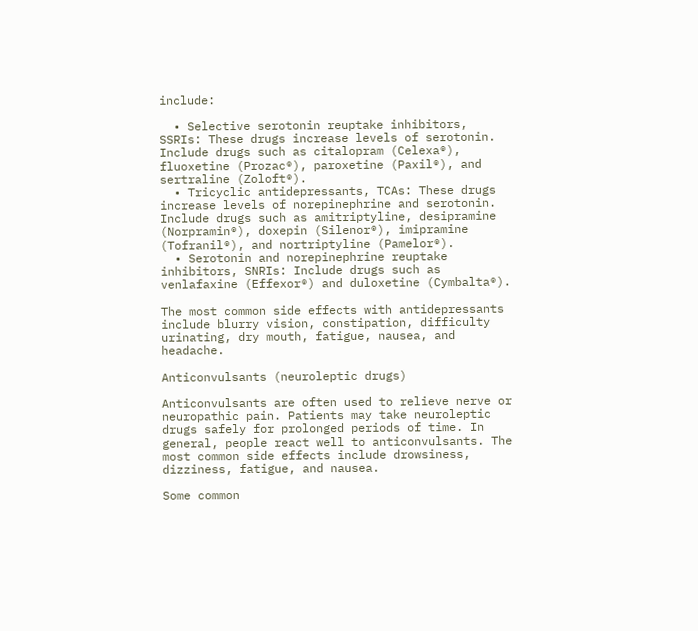include:

  • Selective serotonin reuptake inhibitors, SSRIs: These drugs increase levels of serotonin. Include drugs such as citalopram (Celexa®), fluoxetine (Prozac®), paroxetine (Paxil®), and sertraline (Zoloft®).
  • Tricyclic antidepressants, TCAs: These drugs increase levels of norepinephrine and serotonin. Include drugs such as amitriptyline, desipramine (Norpramin®), doxepin (Silenor®), imipramine (Tofranil®), and nortriptyline (Pamelor®).
  • Serotonin and norepinephrine reuptake inhibitors, SNRIs: Include drugs such as venlafaxine (Effexor®) and duloxetine (Cymbalta®).

The most common side effects with antidepressants include blurry vision, constipation, difficulty urinating, dry mouth, fatigue, nausea, and headache.

Anticonvulsants (neuroleptic drugs)

Anticonvulsants are often used to relieve nerve or neuropathic pain. Patients may take neuroleptic drugs safely for prolonged periods of time. In general, people react well to anticonvulsants. The most common side effects include drowsiness, dizziness, fatigue, and nausea.

Some common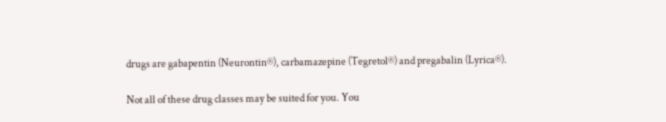drugs are gabapentin (Neurontin®), carbamazepine (Tegretol®) and pregabalin (Lyrica®).

Not all of these drug classes may be suited for you. You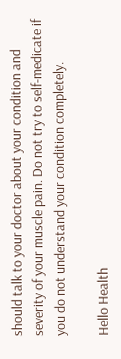should talk to your doctor about your condition and severity of your muscle pain. Do not try to self-medicate if you do not understand your condition completely.

Hello Health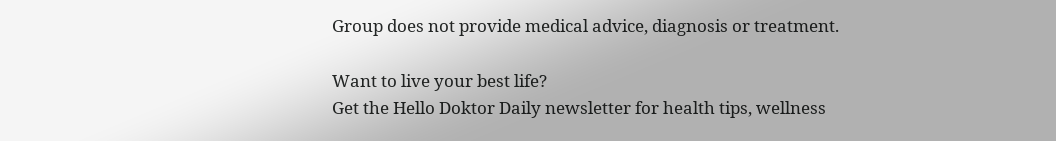Group does not provide medical advice, diagnosis or treatment.

Want to live your best life?
Get the Hello Doktor Daily newsletter for health tips, wellness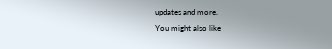updates and more.
You might also like